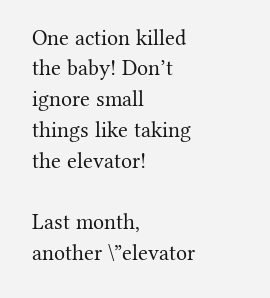One action killed the baby! Don’t ignore small things like taking the elevator!

Last month, another \”elevator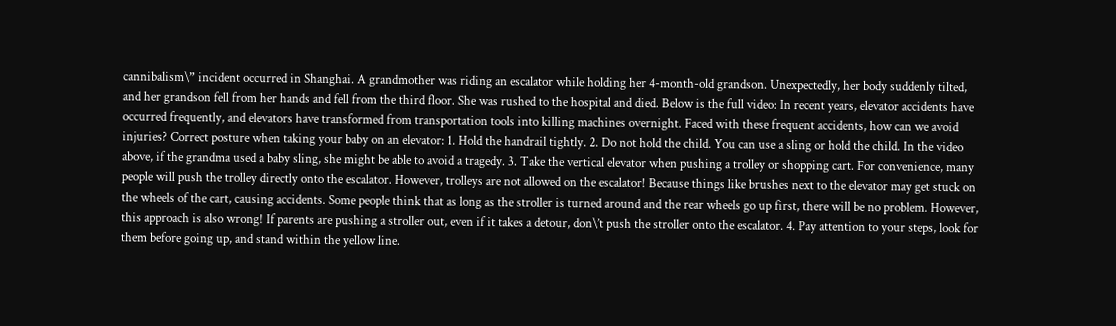cannibalism\” incident occurred in Shanghai. A grandmother was riding an escalator while holding her 4-month-old grandson. Unexpectedly, her body suddenly tilted, and her grandson fell from her hands and fell from the third floor. She was rushed to the hospital and died. Below is the full video: In recent years, elevator accidents have occurred frequently, and elevators have transformed from transportation tools into killing machines overnight. Faced with these frequent accidents, how can we avoid injuries? Correct posture when taking your baby on an elevator: 1. Hold the handrail tightly. 2. Do not hold the child. You can use a sling or hold the child. In the video above, if the grandma used a baby sling, she might be able to avoid a tragedy. 3. Take the vertical elevator when pushing a trolley or shopping cart. For convenience, many people will push the trolley directly onto the escalator. However, trolleys are not allowed on the escalator! Because things like brushes next to the elevator may get stuck on the wheels of the cart, causing accidents. Some people think that as long as the stroller is turned around and the rear wheels go up first, there will be no problem. However, this approach is also wrong! If parents are pushing a stroller out, even if it takes a detour, don\’t push the stroller onto the escalator. 4. Pay attention to your steps, look for them before going up, and stand within the yellow line.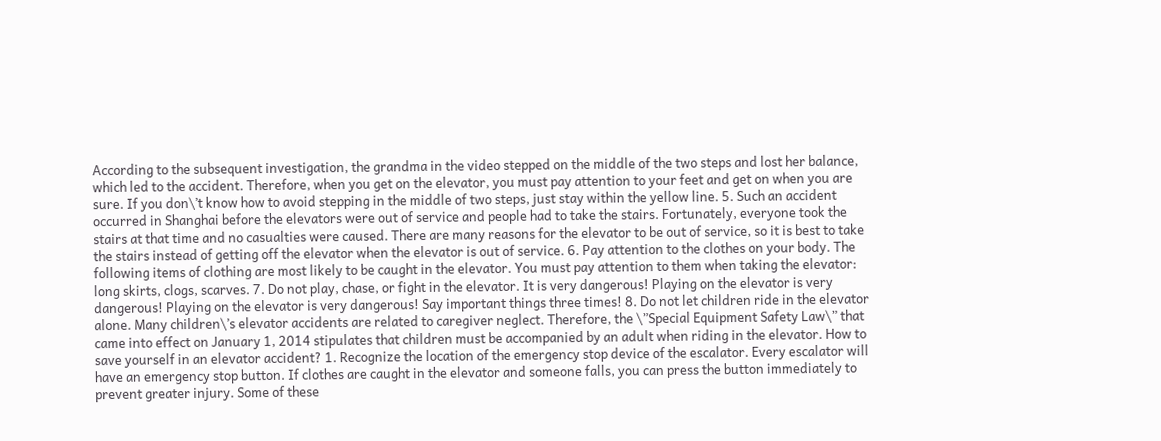According to the subsequent investigation, the grandma in the video stepped on the middle of the two steps and lost her balance, which led to the accident. Therefore, when you get on the elevator, you must pay attention to your feet and get on when you are sure. If you don\’t know how to avoid stepping in the middle of two steps, just stay within the yellow line. 5. Such an accident occurred in Shanghai before the elevators were out of service and people had to take the stairs. Fortunately, everyone took the stairs at that time and no casualties were caused. There are many reasons for the elevator to be out of service, so it is best to take the stairs instead of getting off the elevator when the elevator is out of service. 6. Pay attention to the clothes on your body. The following items of clothing are most likely to be caught in the elevator. You must pay attention to them when taking the elevator: long skirts, clogs, scarves. 7. Do not play, chase, or fight in the elevator. It is very dangerous! Playing on the elevator is very dangerous! Playing on the elevator is very dangerous! Say important things three times! 8. Do not let children ride in the elevator alone. Many children\’s elevator accidents are related to caregiver neglect. Therefore, the \”Special Equipment Safety Law\” that came into effect on January 1, 2014 stipulates that children must be accompanied by an adult when riding in the elevator. How to save yourself in an elevator accident? 1. Recognize the location of the emergency stop device of the escalator. Every escalator will have an emergency stop button. If clothes are caught in the elevator and someone falls, you can press the button immediately to prevent greater injury. Some of these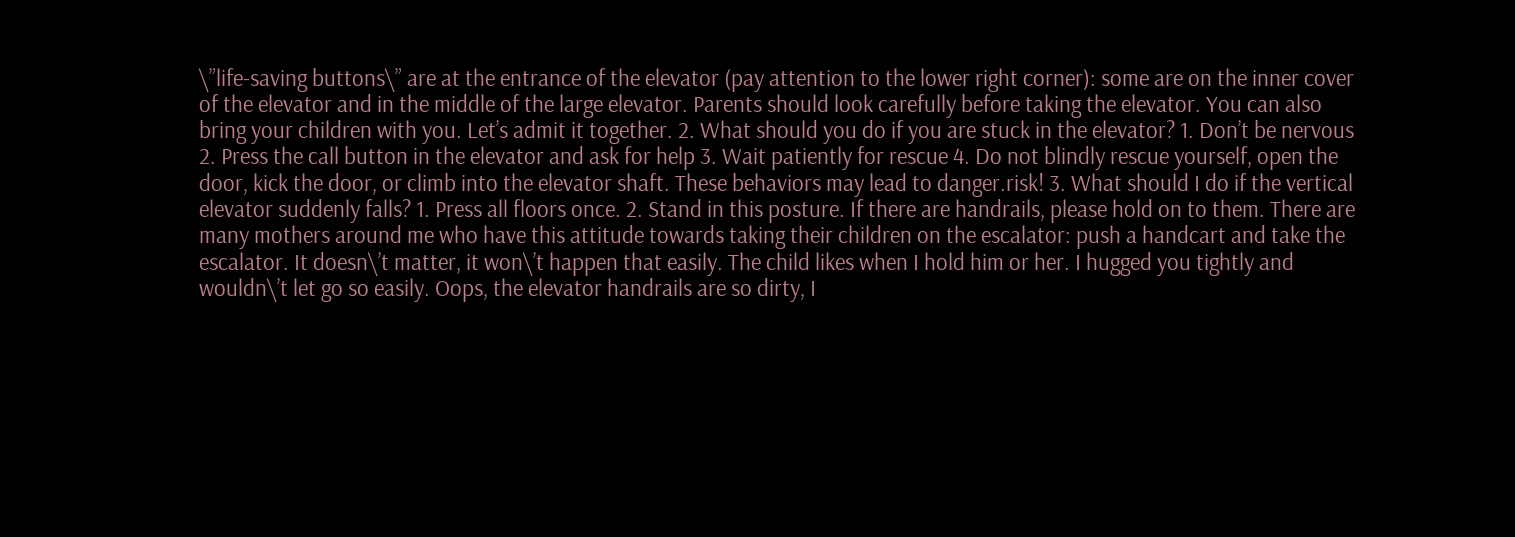\”life-saving buttons\” are at the entrance of the elevator (pay attention to the lower right corner): some are on the inner cover of the elevator and in the middle of the large elevator. Parents should look carefully before taking the elevator. You can also bring your children with you. Let’s admit it together. 2. What should you do if you are stuck in the elevator? 1. Don’t be nervous 2. Press the call button in the elevator and ask for help 3. Wait patiently for rescue 4. Do not blindly rescue yourself, open the door, kick the door, or climb into the elevator shaft. These behaviors may lead to danger.risk! 3. What should I do if the vertical elevator suddenly falls? 1. Press all floors once. 2. Stand in this posture. If there are handrails, please hold on to them. There are many mothers around me who have this attitude towards taking their children on the escalator: push a handcart and take the escalator. It doesn\’t matter, it won\’t happen that easily. The child likes when I hold him or her. I hugged you tightly and wouldn\’t let go so easily. Oops, the elevator handrails are so dirty, I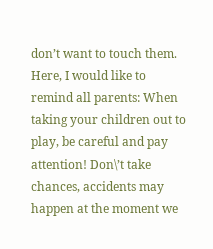don’t want to touch them. Here, I would like to remind all parents: When taking your children out to play, be careful and pay attention! Don\’t take chances, accidents may happen at the moment we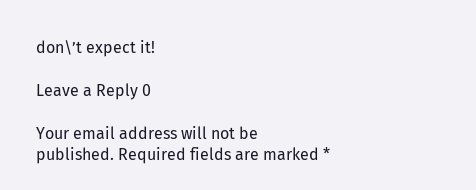don\’t expect it!

Leave a Reply 0

Your email address will not be published. Required fields are marked *